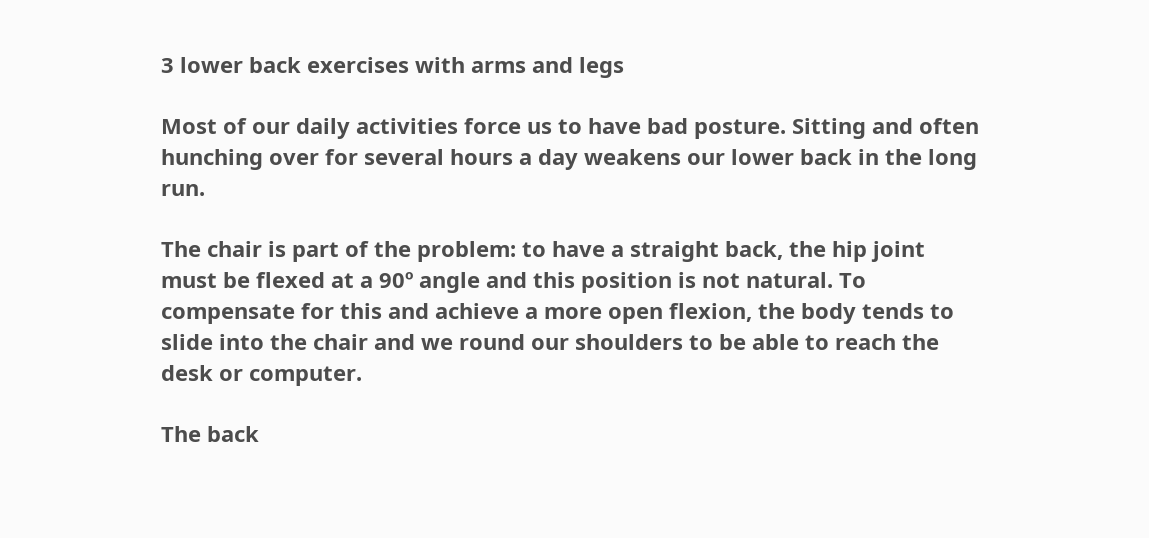3 lower back exercises with arms and legs

Most of our daily activities force us to have bad posture. Sitting and often hunching over for several hours a day weakens our lower back in the long run.

The chair is part of the problem: to have a straight back, the hip joint must be flexed at a 90º angle and this position is not natural. To compensate for this and achieve a more open flexion, the body tends to slide into the chair and we round our shoulders to be able to reach the desk or computer.

The back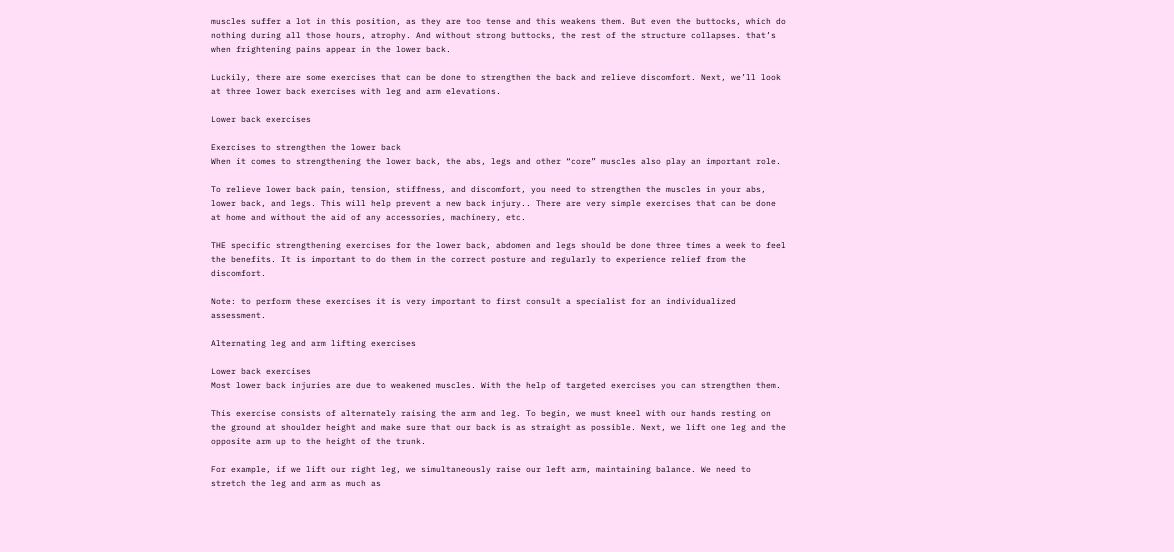muscles suffer a lot in this position, as they are too tense and this weakens them. But even the buttocks, which do nothing during all those hours, atrophy. And without strong buttocks, the rest of the structure collapses. that’s when frightening pains appear in the lower back.

Luckily, there are some exercises that can be done to strengthen the back and relieve discomfort. Next, we’ll look at three lower back exercises with leg and arm elevations.

Lower back exercises

Exercises to strengthen the lower back
When it comes to strengthening the lower back, the abs, legs and other “core” muscles also play an important role.

To relieve lower back pain, tension, stiffness, and discomfort, you need to strengthen the muscles in your abs, lower back, and legs. This will help prevent a new back injury.. There are very simple exercises that can be done at home and without the aid of any accessories, machinery, etc.

THE specific strengthening exercises for the lower back, abdomen and legs should be done three times a week to feel the benefits. It is important to do them in the correct posture and regularly to experience relief from the discomfort.

Note: to perform these exercises it is very important to first consult a specialist for an individualized assessment.

Alternating leg and arm lifting exercises

Lower back exercises
Most lower back injuries are due to weakened muscles. With the help of targeted exercises you can strengthen them.

This exercise consists of alternately raising the arm and leg. To begin, we must kneel with our hands resting on the ground at shoulder height and make sure that our back is as straight as possible. Next, we lift one leg and the opposite arm up to the height of the trunk.

For example, if we lift our right leg, we simultaneously raise our left arm, maintaining balance. We need to stretch the leg and arm as much as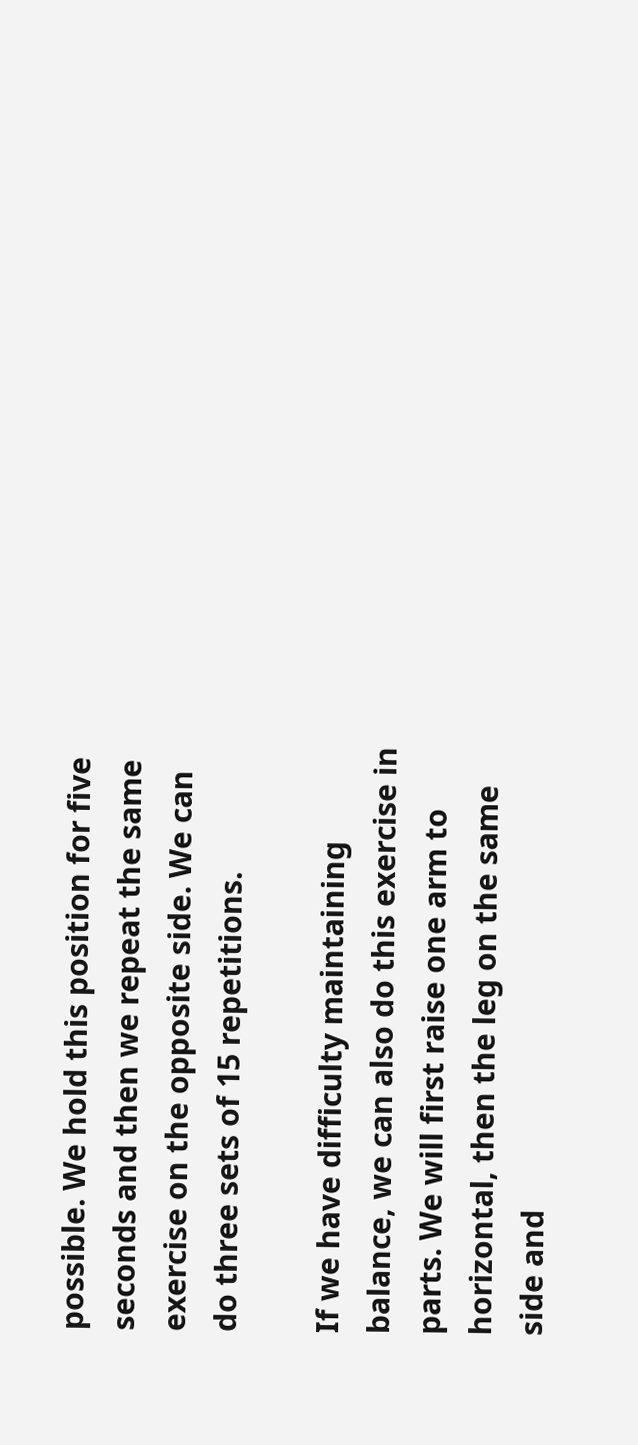possible. We hold this position for five seconds and then we repeat the same exercise on the opposite side. We can do three sets of 15 repetitions.

If we have difficulty maintaining balance, we can also do this exercise in parts. We will first raise one arm to horizontal, then the leg on the same side and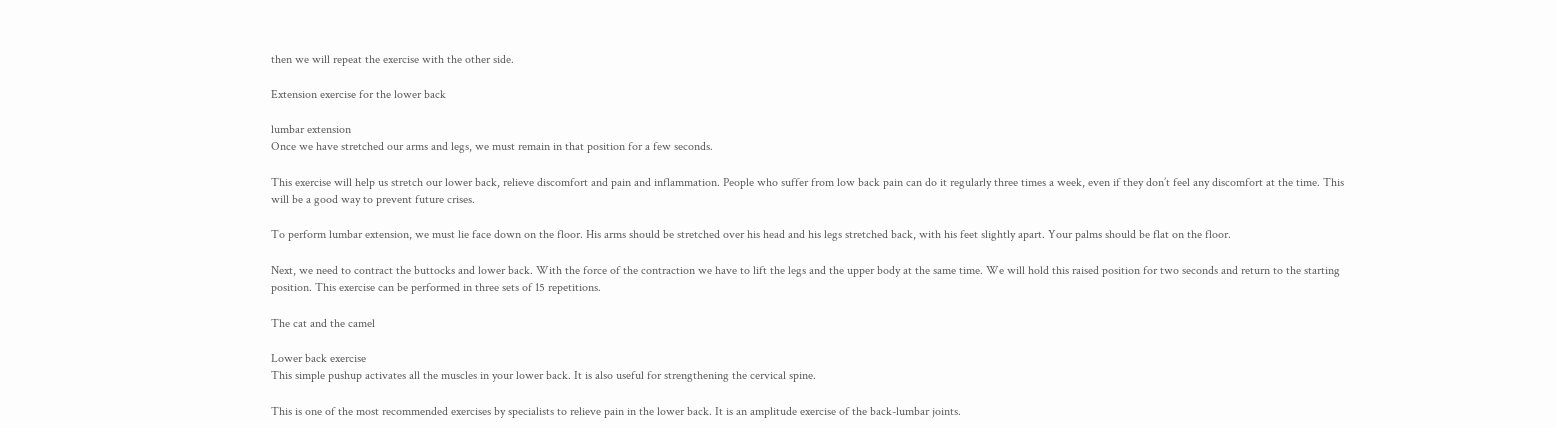then we will repeat the exercise with the other side.

Extension exercise for the lower back

lumbar extension
Once we have stretched our arms and legs, we must remain in that position for a few seconds.

This exercise will help us stretch our lower back, relieve discomfort and pain and inflammation. People who suffer from low back pain can do it regularly three times a week, even if they don’t feel any discomfort at the time. This will be a good way to prevent future crises.

To perform lumbar extension, we must lie face down on the floor. His arms should be stretched over his head and his legs stretched back, with his feet slightly apart. Your palms should be flat on the floor.

Next, we need to contract the buttocks and lower back. With the force of the contraction we have to lift the legs and the upper body at the same time. We will hold this raised position for two seconds and return to the starting position. This exercise can be performed in three sets of 15 repetitions.

The cat and the camel

Lower back exercise
This simple pushup activates all the muscles in your lower back. It is also useful for strengthening the cervical spine.

This is one of the most recommended exercises by specialists to relieve pain in the lower back. It is an amplitude exercise of the back-lumbar joints.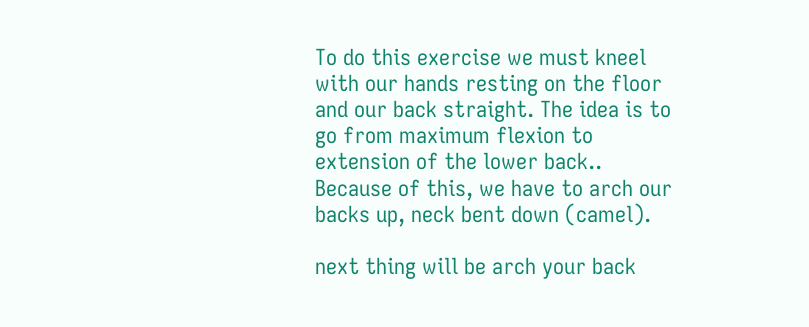To do this exercise we must kneel with our hands resting on the floor and our back straight. The idea is to go from maximum flexion to extension of the lower back.. Because of this, we have to arch our backs up, neck bent down (camel).

next thing will be arch your back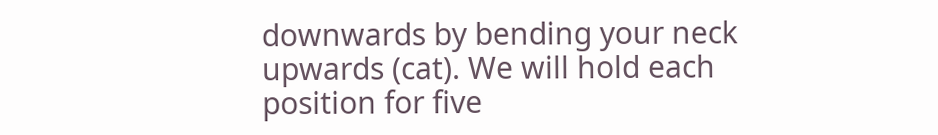downwards by bending your neck upwards (cat). We will hold each position for five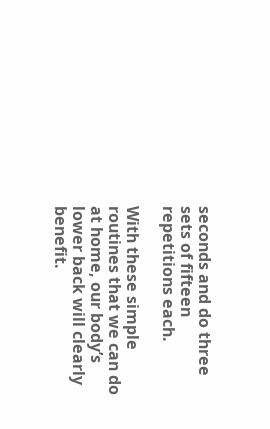seconds and do three sets of fifteen repetitions each.

With these simple routines that we can do at home, our body’s lower back will clearly benefit.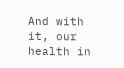And with it, our health in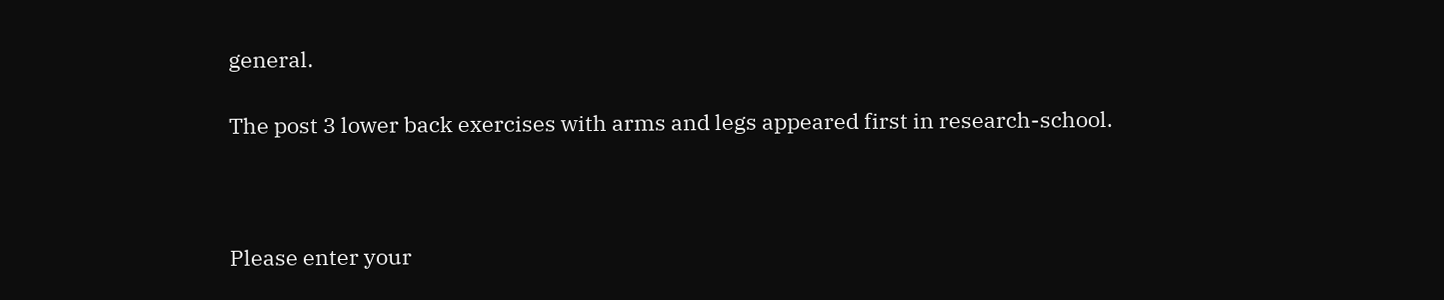general.

The post 3 lower back exercises with arms and legs appeared first in research-school.



Please enter your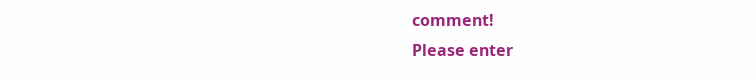comment!
Please enter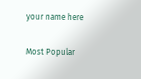your name here

Most Popular